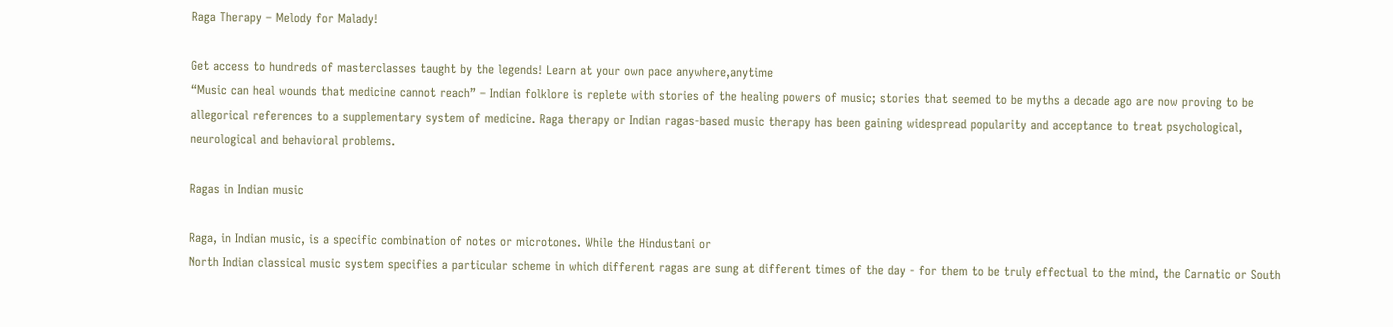Raga Therapy – Melody for Malady!

Get access to hundreds of masterclasses taught by the legends! Learn at your own pace anywhere,anytime
“Music can heal wounds that medicine cannot reach” – Indian folklore is replete with stories of the healing powers of music; stories that seemed to be myths a decade ago are now proving to be allegorical references to a supplementary system of medicine. Raga therapy or Indian ragas-based music therapy has been gaining widespread popularity and acceptance to treat psychological, neurological and behavioral problems.

Ragas in Indian music

Raga, in Indian music, is a specific combination of notes or microtones. While the Hindustani or
North Indian classical music system specifies a particular scheme in which different ragas are sung at different times of the day - for them to be truly effectual to the mind, the Carnatic or South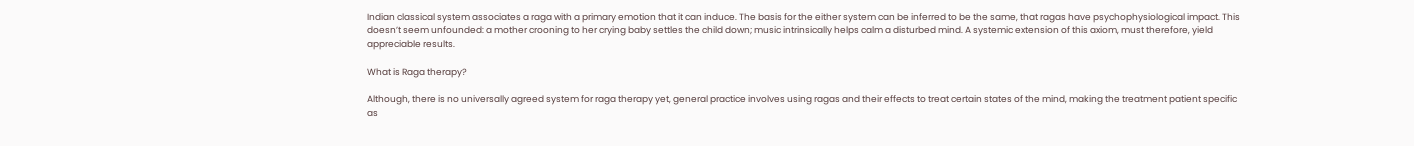Indian classical system associates a raga with a primary emotion that it can induce. The basis for the either system can be inferred to be the same, that ragas have psychophysiological impact. This doesn’t seem unfounded: a mother crooning to her crying baby settles the child down; music intrinsically helps calm a disturbed mind. A systemic extension of this axiom, must therefore, yield appreciable results.

What is Raga therapy?

Although, there is no universally agreed system for raga therapy yet, general practice involves using ragas and their effects to treat certain states of the mind, making the treatment patient specific as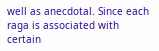well as anecdotal. Since each raga is associated with certain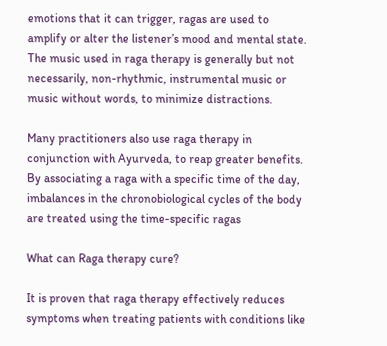emotions that it can trigger, ragas are used to amplify or alter the listener’s mood and mental state. The music used in raga therapy is generally but not necessarily, non-rhythmic, instrumental music or music without words, to minimize distractions.

Many practitioners also use raga therapy in conjunction with Ayurveda, to reap greater benefits. By associating a raga with a specific time of the day, imbalances in the chronobiological cycles of the body are treated using the time-specific ragas

What can Raga therapy cure?

It is proven that raga therapy effectively reduces symptoms when treating patients with conditions like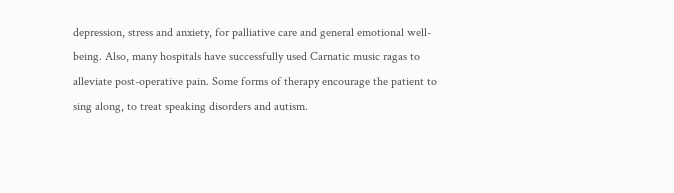depression, stress and anxiety, for palliative care and general emotional well-being. Also, many hospitals have successfully used Carnatic music ragas to alleviate post-operative pain. Some forms of therapy encourage the patient to sing along, to treat speaking disorders and autism.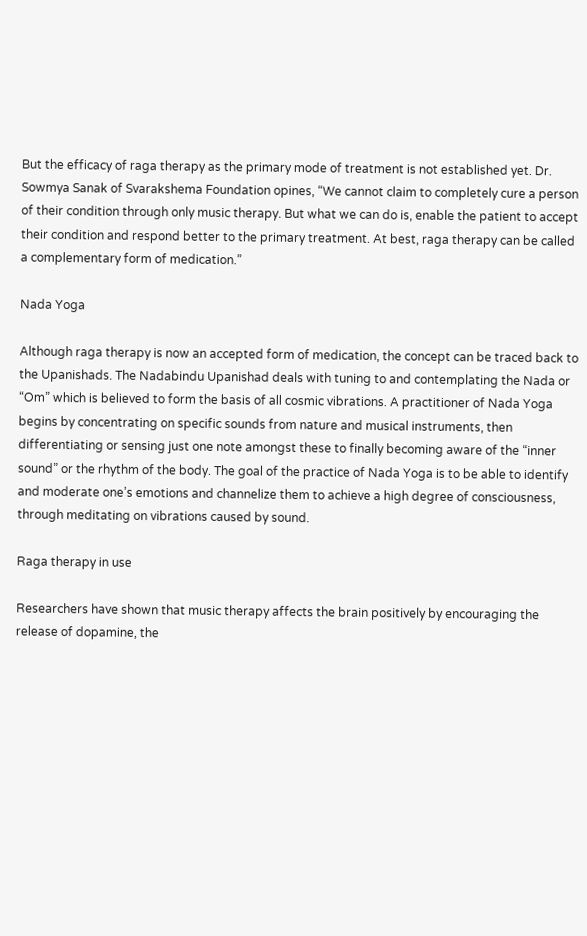But the efficacy of raga therapy as the primary mode of treatment is not established yet. Dr.
Sowmya Sanak of Svarakshema Foundation opines, “We cannot claim to completely cure a person of their condition through only music therapy. But what we can do is, enable the patient to accept their condition and respond better to the primary treatment. At best, raga therapy can be called a complementary form of medication.”

Nada Yoga

Although raga therapy is now an accepted form of medication, the concept can be traced back to
the Upanishads. The Nadabindu Upanishad deals with tuning to and contemplating the Nada or
“Om” which is believed to form the basis of all cosmic vibrations. A practitioner of Nada Yoga begins by concentrating on specific sounds from nature and musical instruments, then differentiating or sensing just one note amongst these to finally becoming aware of the “inner sound” or the rhythm of the body. The goal of the practice of Nada Yoga is to be able to identify and moderate one’s emotions and channelize them to achieve a high degree of consciousness, through meditating on vibrations caused by sound.

Raga therapy in use

Researchers have shown that music therapy affects the brain positively by encouraging the release of dopamine, the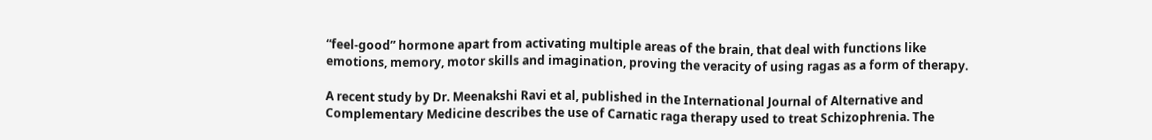“feel-good” hormone apart from activating multiple areas of the brain, that deal with functions like emotions, memory, motor skills and imagination, proving the veracity of using ragas as a form of therapy.

A recent study by Dr. Meenakshi Ravi et al, published in the International Journal of Alternative and Complementary Medicine describes the use of Carnatic raga therapy used to treat Schizophrenia. The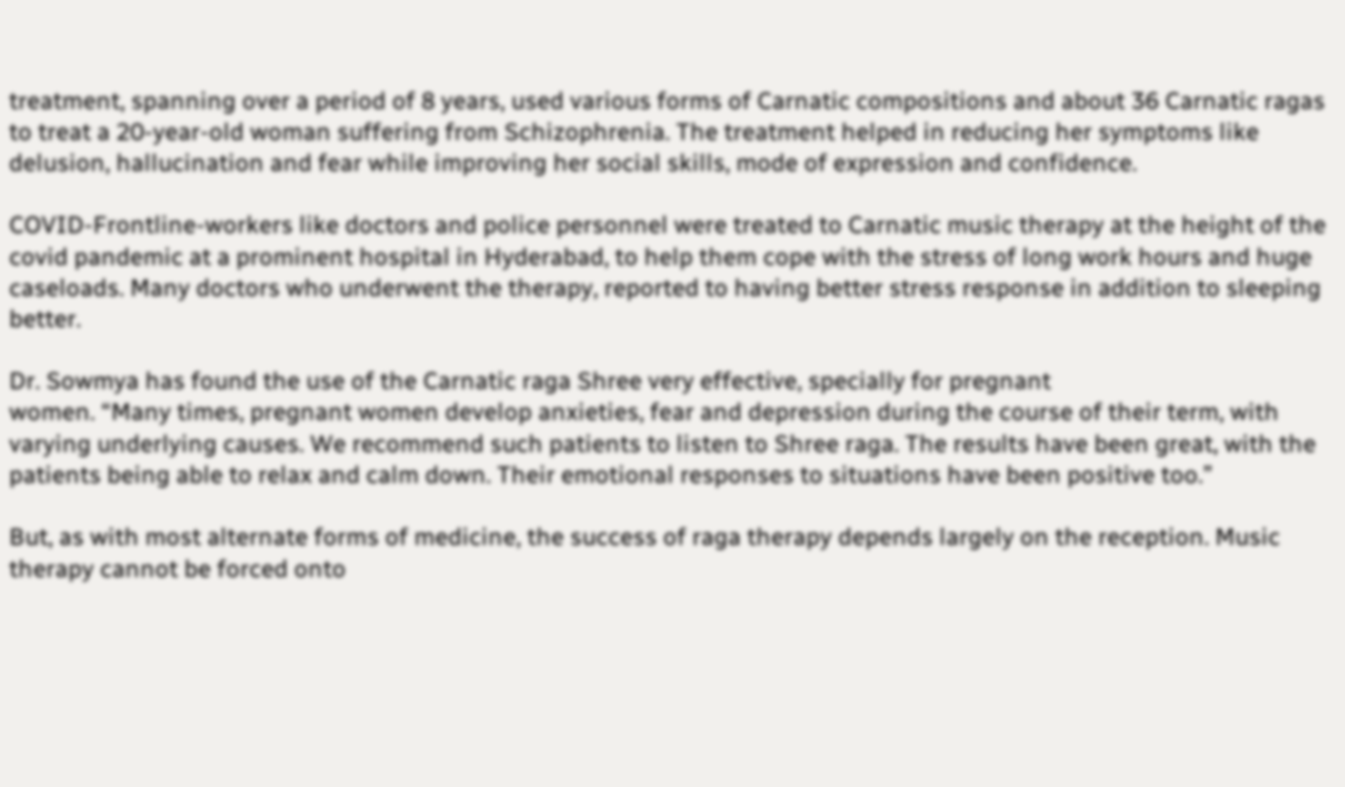treatment, spanning over a period of 8 years, used various forms of Carnatic compositions and about 36 Carnatic ragas to treat a 20-year-old woman suffering from Schizophrenia. The treatment helped in reducing her symptoms like delusion, hallucination and fear while improving her social skills, mode of expression and confidence.

COVID-Frontline-workers like doctors and police personnel were treated to Carnatic music therapy at the height of the covid pandemic at a prominent hospital in Hyderabad, to help them cope with the stress of long work hours and huge caseloads. Many doctors who underwent the therapy, reported to having better stress response in addition to sleeping better.

Dr. Sowmya has found the use of the Carnatic raga Shree very effective, specially for pregnant
women. “Many times, pregnant women develop anxieties, fear and depression during the course of their term, with varying underlying causes. We recommend such patients to listen to Shree raga. The results have been great, with the patients being able to relax and calm down. Their emotional responses to situations have been positive too.”

But, as with most alternate forms of medicine, the success of raga therapy depends largely on the reception. Music therapy cannot be forced onto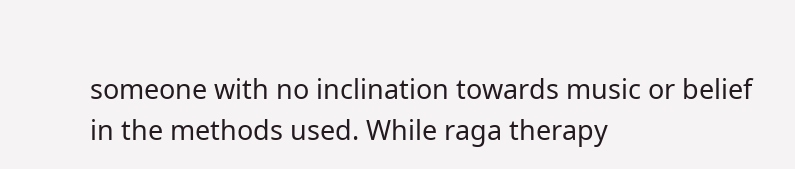someone with no inclination towards music or belief in the methods used. While raga therapy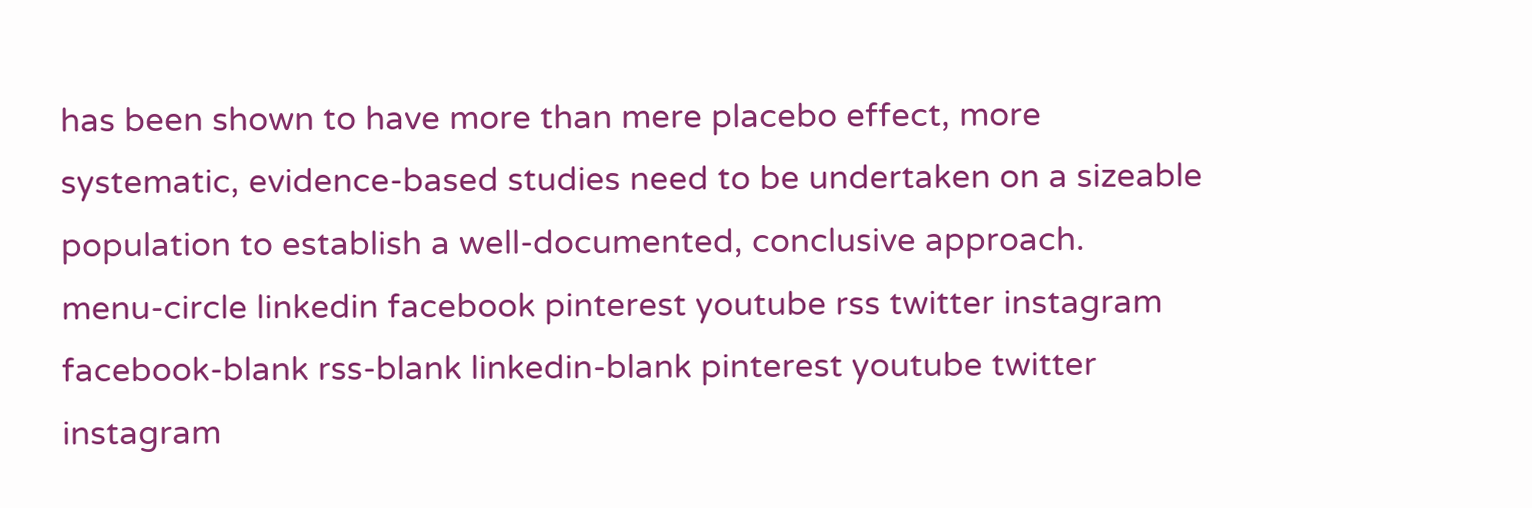has been shown to have more than mere placebo effect, more systematic, evidence-based studies need to be undertaken on a sizeable population to establish a well-documented, conclusive approach.
menu-circle linkedin facebook pinterest youtube rss twitter instagram facebook-blank rss-blank linkedin-blank pinterest youtube twitter instagram